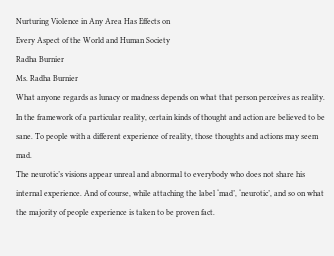Nurturing Violence in Any Area Has Effects on
Every Aspect of the World and Human Society
Radha Burnier
Ms. Radha Burnier
What anyone regards as lunacy or madness depends on what that person perceives as reality. In the framework of a particular reality, certain kinds of thought and action are believed to be sane. To people with a different experience of reality, those thoughts and actions may seem mad.
The neurotic’s visions appear unreal and abnormal to everybody who does not share his internal experience. And of course, while attaching the label ‘mad’, ‘neurotic’, and so on what the majority of people experience is taken to be proven fact.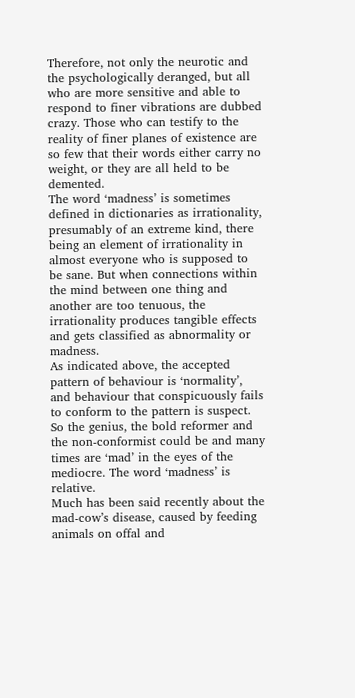Therefore, not only the neurotic and the psychologically deranged, but all who are more sensitive and able to respond to finer vibrations are dubbed crazy. Those who can testify to the reality of finer planes of existence are so few that their words either carry no weight, or they are all held to be demented.
The word ‘madness’ is sometimes defined in dictionaries as irrationality, presumably of an extreme kind, there being an element of irrationality in almost everyone who is supposed to be sane. But when connections within the mind between one thing and another are too tenuous, the irrationality produces tangible effects and gets classified as abnormality or madness.
As indicated above, the accepted pattern of behaviour is ‘normality’, and behaviour that conspicuously fails to conform to the pattern is suspect. So the genius, the bold reformer and the non-conformist could be and many times are ‘mad’ in the eyes of the mediocre. The word ‘madness’ is relative.
Much has been said recently about the mad-cow’s disease, caused by feeding animals on offal and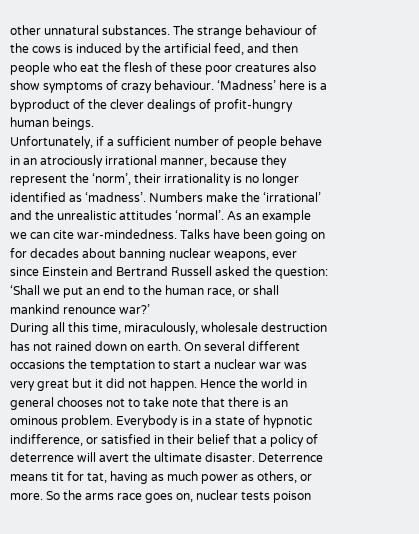other unnatural substances. The strange behaviour of the cows is induced by the artificial feed, and then people who eat the flesh of these poor creatures also show symptoms of crazy behaviour. ‘Madness’ here is a byproduct of the clever dealings of profit-hungry human beings.
Unfortunately, if a sufficient number of people behave in an atrociously irrational manner, because they represent the ‘norm’, their irrationality is no longer identified as ‘madness’. Numbers make the ‘irrational’ and the unrealistic attitudes ‘normal’. As an example we can cite war-mindedness. Talks have been going on for decades about banning nuclear weapons, ever since Einstein and Bertrand Russell asked the question: ‘Shall we put an end to the human race, or shall mankind renounce war?’
During all this time, miraculously, wholesale destruction has not rained down on earth. On several different occasions the temptation to start a nuclear war was very great but it did not happen. Hence the world in general chooses not to take note that there is an ominous problem. Everybody is in a state of hypnotic indifference, or satisfied in their belief that a policy of deterrence will avert the ultimate disaster. Deterrence means tit for tat, having as much power as others, or more. So the arms race goes on, nuclear tests poison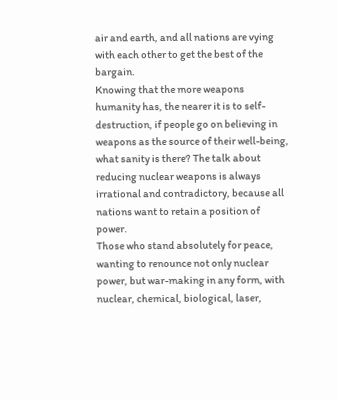air and earth, and all nations are vying with each other to get the best of the bargain.
Knowing that the more weapons humanity has, the nearer it is to self-destruction, if people go on believing in weapons as the source of their well-being, what sanity is there? The talk about reducing nuclear weapons is always irrational and contradictory, because all nations want to retain a position of power.
Those who stand absolutely for peace, wanting to renounce not only nuclear power, but war-making in any form, with nuclear, chemical, biological, laser,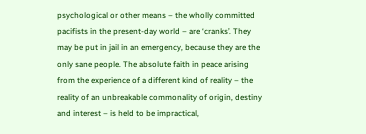psychological or other means – the wholly committed pacifists in the present-day world – are ‘cranks’. They may be put in jail in an emergency, because they are the only sane people. The absolute faith in peace arising from the experience of a different kind of reality – the reality of an unbreakable commonality of origin, destiny and interest – is held to be impractical,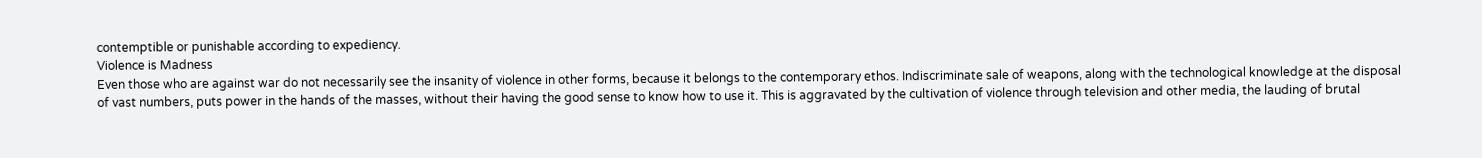contemptible or punishable according to expediency.
Violence is Madness
Even those who are against war do not necessarily see the insanity of violence in other forms, because it belongs to the contemporary ethos. Indiscriminate sale of weapons, along with the technological knowledge at the disposal of vast numbers, puts power in the hands of the masses, without their having the good sense to know how to use it. This is aggravated by the cultivation of violence through television and other media, the lauding of brutal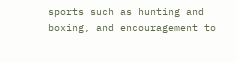sports such as hunting and boxing, and encouragement to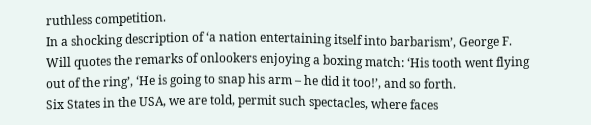ruthless competition.
In a shocking description of ‘a nation entertaining itself into barbarism’, George F. Will quotes the remarks of onlookers enjoying a boxing match: ‘His tooth went flying out of the ring’, ‘He is going to snap his arm – he did it too!’, and so forth.
Six States in the USA, we are told, permit such spectacles, where faces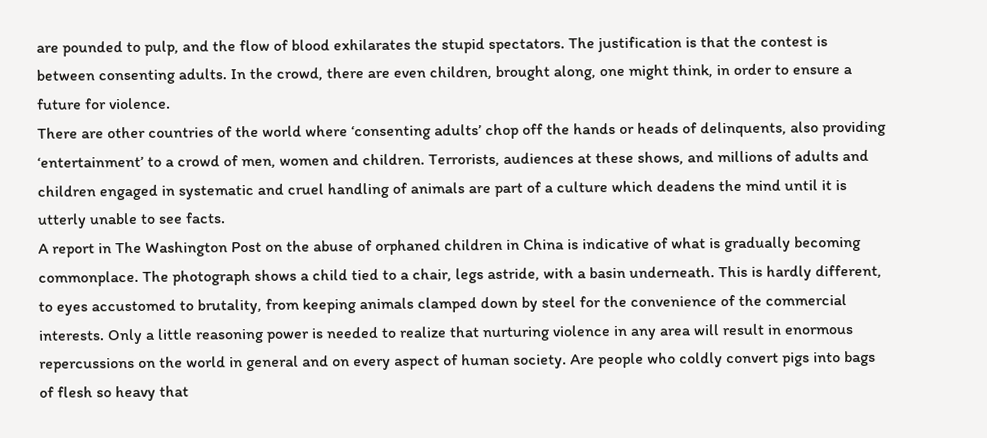are pounded to pulp, and the flow of blood exhilarates the stupid spectators. The justification is that the contest is between consenting adults. In the crowd, there are even children, brought along, one might think, in order to ensure a future for violence.
There are other countries of the world where ‘consenting adults’ chop off the hands or heads of delinquents, also providing ‘entertainment’ to a crowd of men, women and children. Terrorists, audiences at these shows, and millions of adults and children engaged in systematic and cruel handling of animals are part of a culture which deadens the mind until it is utterly unable to see facts.
A report in The Washington Post on the abuse of orphaned children in China is indicative of what is gradually becoming commonplace. The photograph shows a child tied to a chair, legs astride, with a basin underneath. This is hardly different, to eyes accustomed to brutality, from keeping animals clamped down by steel for the convenience of the commercial interests. Only a little reasoning power is needed to realize that nurturing violence in any area will result in enormous repercussions on the world in general and on every aspect of human society. Are people who coldly convert pigs into bags of flesh so heavy that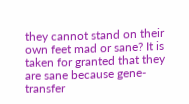they cannot stand on their own feet mad or sane? It is taken for granted that they are sane because gene-transfer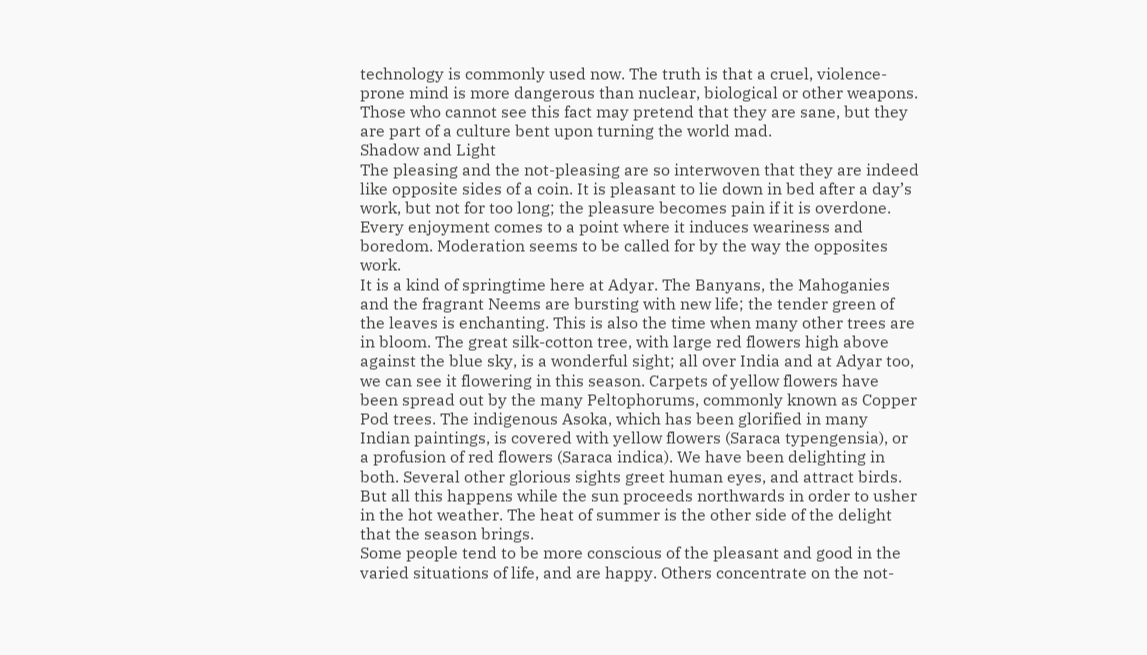technology is commonly used now. The truth is that a cruel, violence-prone mind is more dangerous than nuclear, biological or other weapons. Those who cannot see this fact may pretend that they are sane, but they are part of a culture bent upon turning the world mad.
Shadow and Light
The pleasing and the not-pleasing are so interwoven that they are indeed like opposite sides of a coin. It is pleasant to lie down in bed after a day’s work, but not for too long; the pleasure becomes pain if it is overdone. Every enjoyment comes to a point where it induces weariness and boredom. Moderation seems to be called for by the way the opposites work.
It is a kind of springtime here at Adyar. The Banyans, the Mahoganies and the fragrant Neems are bursting with new life; the tender green of the leaves is enchanting. This is also the time when many other trees are in bloom. The great silk-cotton tree, with large red flowers high above against the blue sky, is a wonderful sight; all over India and at Adyar too, we can see it flowering in this season. Carpets of yellow flowers have been spread out by the many Peltophorums, commonly known as Copper Pod trees. The indigenous Asoka, which has been glorified in many Indian paintings, is covered with yellow flowers (Saraca typengensia), or a profusion of red flowers (Saraca indica). We have been delighting in both. Several other glorious sights greet human eyes, and attract birds. But all this happens while the sun proceeds northwards in order to usher in the hot weather. The heat of summer is the other side of the delight that the season brings.
Some people tend to be more conscious of the pleasant and good in the varied situations of life, and are happy. Others concentrate on the not-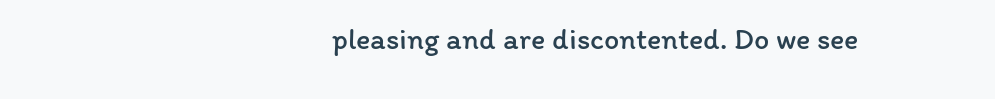pleasing and are discontented. Do we see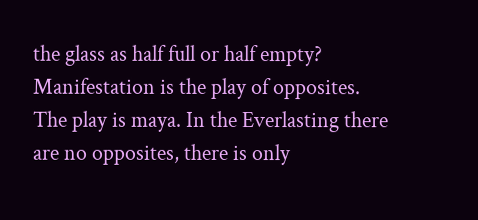the glass as half full or half empty? Manifestation is the play of opposites. The play is maya. In the Everlasting there are no opposites, there is only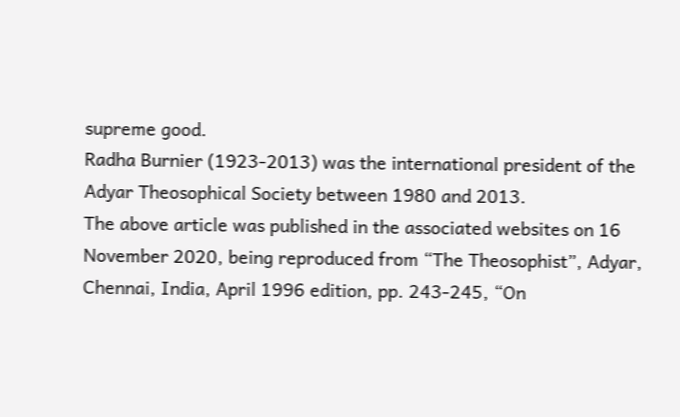supreme good.
Radha Burnier (1923-2013) was the international president of the Adyar Theosophical Society between 1980 and 2013.
The above article was published in the associated websites on 16 November 2020, being reproduced from “The Theosophist”, Adyar, Chennai, India, April 1996 edition, pp. 243-245, “On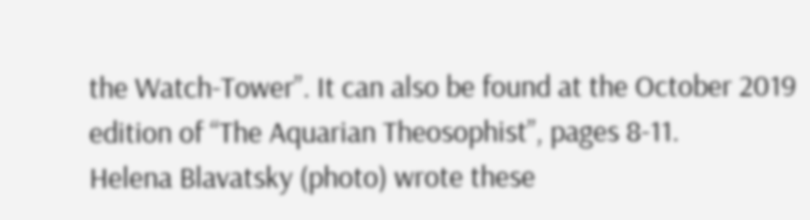the Watch-Tower”. It can also be found at the October 2019 edition of “The Aquarian Theosophist”, pages 8-11.
Helena Blavatsky (photo) wrote these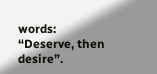words: “Deserve, then desire”.